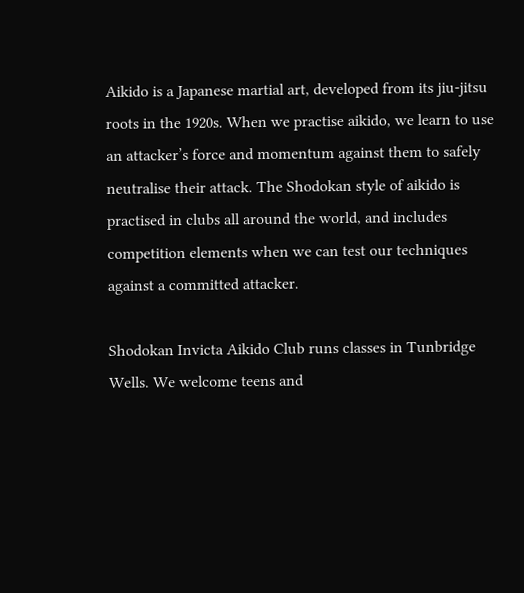Aikido is a Japanese martial art, developed from its jiu-jitsu roots in the 1920s. When we practise aikido, we learn to use an attacker’s force and momentum against them to safely neutralise their attack. The Shodokan style of aikido is practised in clubs all around the world, and includes competition elements when we can test our techniques against a committed attacker.

Shodokan Invicta Aikido Club runs classes in Tunbridge Wells. We welcome teens and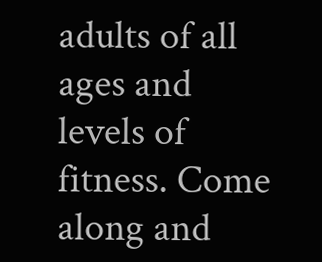adults of all ages and levels of fitness. Come along and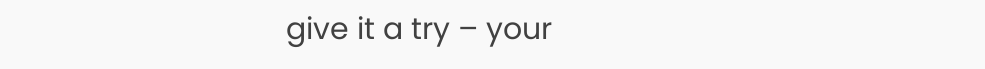give it a try – your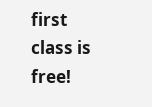first class is free!